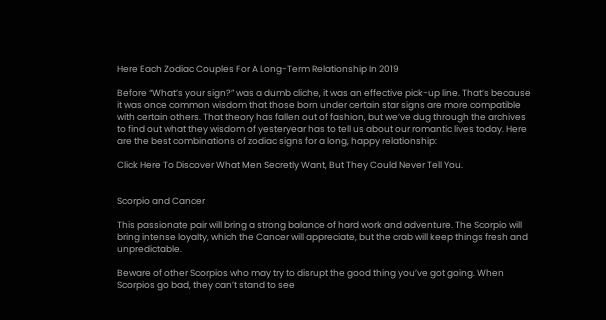Here Each Zodiac Couples For A Long-Term Relationship In 2019

Before “What’s your sign?” was a dumb cliche, it was an effective pick-up line. That’s because it was once common wisdom that those born under certain star signs are more compatible with certain others. That theory has fallen out of fashion, but we’ve dug through the archives to find out what they wisdom of yesteryear has to tell us about our romantic lives today. Here are the best combinations of zodiac signs for a long, happy relationship:

Click Here To Discover What Men Secretly Want, But They Could Never Tell You.


Scorpio and Cancer

This passionate pair will bring a strong balance of hard work and adventure. The Scorpio will bring intense loyalty, which the Cancer will appreciate, but the crab will keep things fresh and unpredictable.

Beware of other Scorpios who may try to disrupt the good thing you’ve got going. When Scorpios go bad, they can’t stand to see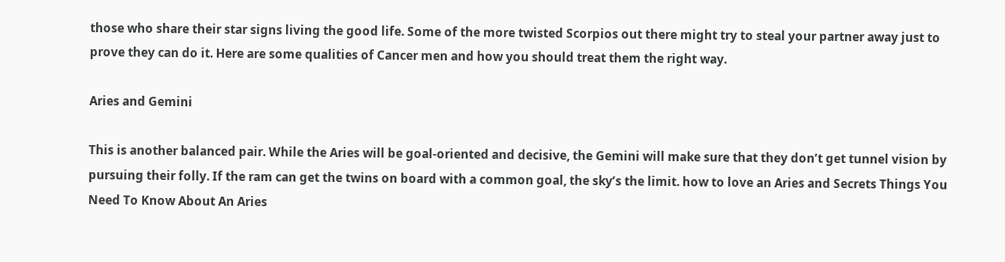those who share their star signs living the good life. Some of the more twisted Scorpios out there might try to steal your partner away just to prove they can do it. Here are some qualities of Cancer men and how you should treat them the right way.

Aries and Gemini

This is another balanced pair. While the Aries will be goal-oriented and decisive, the Gemini will make sure that they don’t get tunnel vision by pursuing their folly. If the ram can get the twins on board with a common goal, the sky’s the limit. how to love an Aries and Secrets Things You Need To Know About An Aries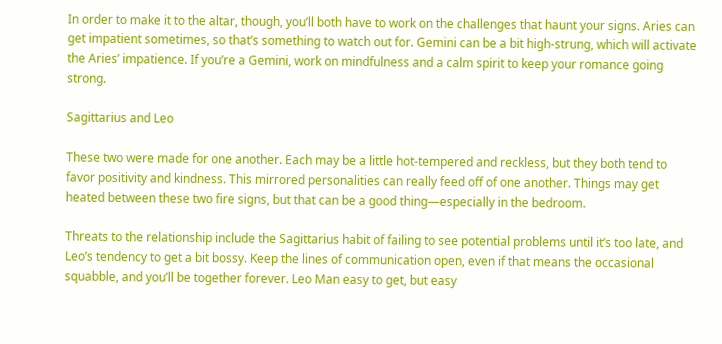In order to make it to the altar, though, you’ll both have to work on the challenges that haunt your signs. Aries can get impatient sometimes, so that’s something to watch out for. Gemini can be a bit high-strung, which will activate the Aries’ impatience. If you’re a Gemini, work on mindfulness and a calm spirit to keep your romance going strong.

Sagittarius and Leo

These two were made for one another. Each may be a little hot-tempered and reckless, but they both tend to favor positivity and kindness. This mirrored personalities can really feed off of one another. Things may get heated between these two fire signs, but that can be a good thing—especially in the bedroom.

Threats to the relationship include the Sagittarius habit of failing to see potential problems until it’s too late, and Leo’s tendency to get a bit bossy. Keep the lines of communication open, even if that means the occasional squabble, and you’ll be together forever. Leo Man easy to get, but easy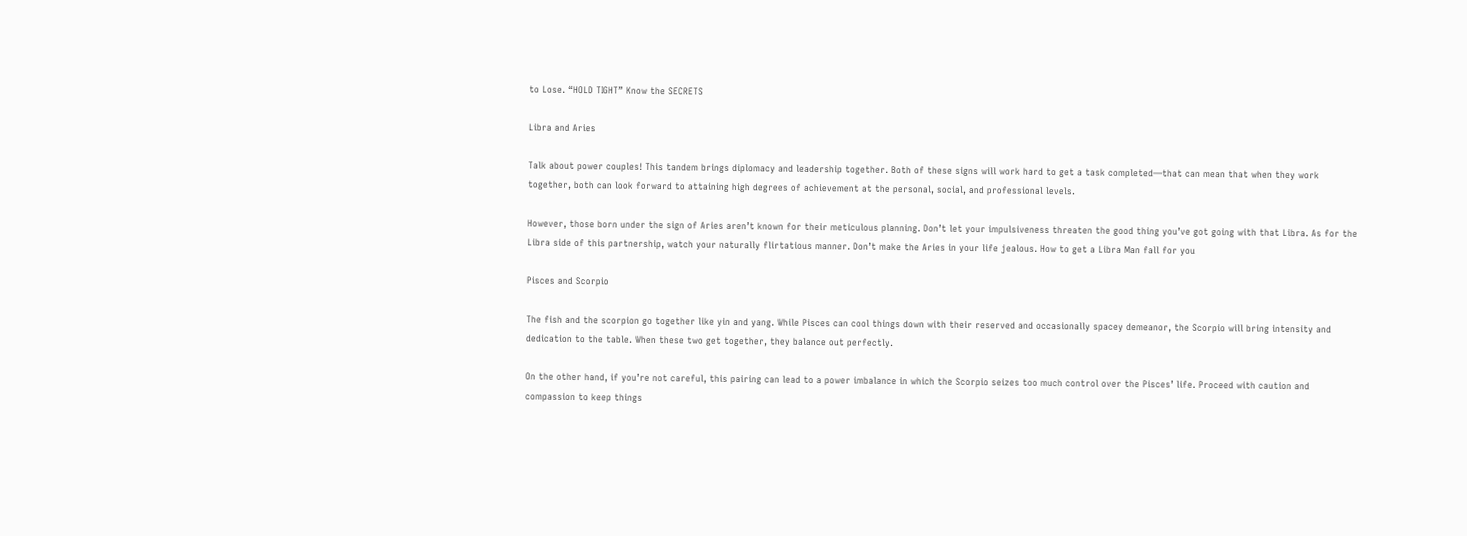to Lose. “HOLD TIGHT” Know the SECRETS

Libra and Aries

Talk about power couples! This tandem brings diplomacy and leadership together. Both of these signs will work hard to get a task completed—that can mean that when they work together, both can look forward to attaining high degrees of achievement at the personal, social, and professional levels.

However, those born under the sign of Aries aren’t known for their meticulous planning. Don’t let your impulsiveness threaten the good thing you’ve got going with that Libra. As for the Libra side of this partnership, watch your naturally flirtatious manner. Don’t make the Aries in your life jealous. How to get a Libra Man fall for you

Pisces and Scorpio

The fish and the scorpion go together like yin and yang. While Pisces can cool things down with their reserved and occasionally spacey demeanor, the Scorpio will bring intensity and dedication to the table. When these two get together, they balance out perfectly.

On the other hand, if you’re not careful, this pairing can lead to a power imbalance in which the Scorpio seizes too much control over the Pisces’ life. Proceed with caution and compassion to keep things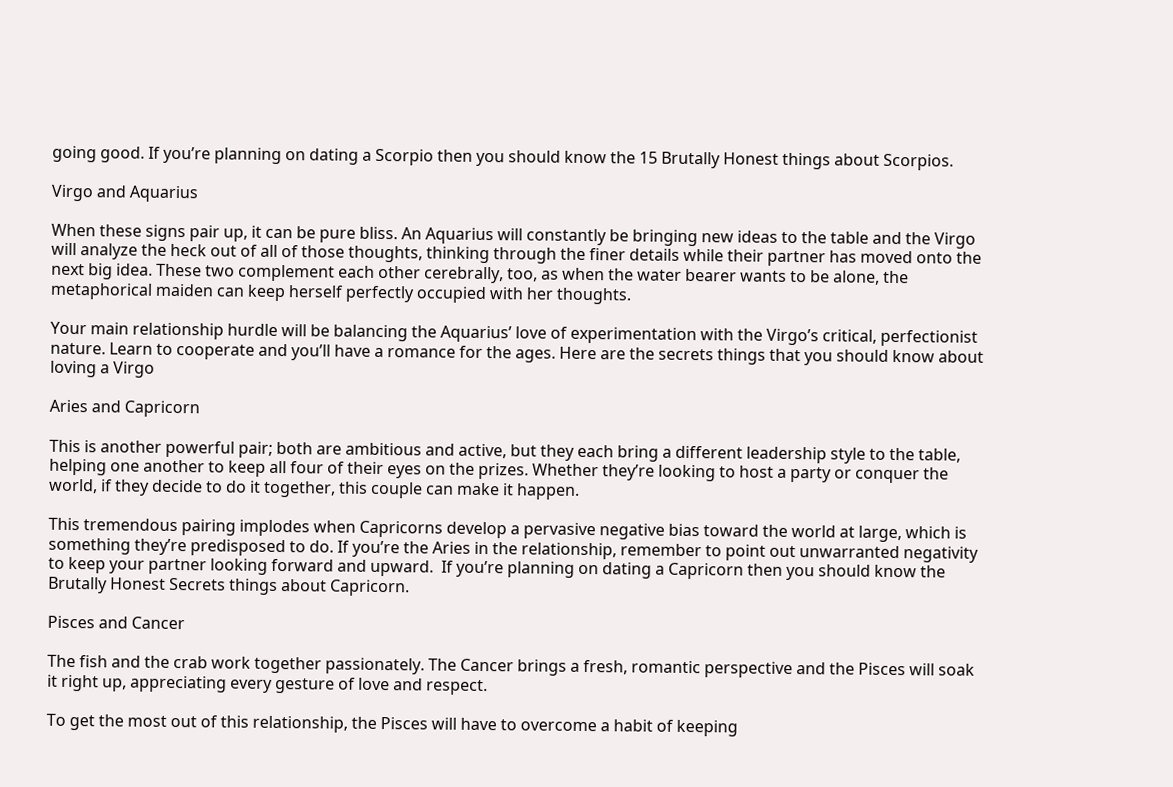going good. If you’re planning on dating a Scorpio then you should know the 15 Brutally Honest things about Scorpios.

Virgo and Aquarius

When these signs pair up, it can be pure bliss. An Aquarius will constantly be bringing new ideas to the table and the Virgo will analyze the heck out of all of those thoughts, thinking through the finer details while their partner has moved onto the next big idea. These two complement each other cerebrally, too, as when the water bearer wants to be alone, the metaphorical maiden can keep herself perfectly occupied with her thoughts.

Your main relationship hurdle will be balancing the Aquarius’ love of experimentation with the Virgo’s critical, perfectionist nature. Learn to cooperate and you’ll have a romance for the ages. Here are the secrets things that you should know about loving a Virgo

Aries and Capricorn

This is another powerful pair; both are ambitious and active, but they each bring a different leadership style to the table, helping one another to keep all four of their eyes on the prizes. Whether they’re looking to host a party or conquer the world, if they decide to do it together, this couple can make it happen.

This tremendous pairing implodes when Capricorns develop a pervasive negative bias toward the world at large, which is something they’re predisposed to do. If you’re the Aries in the relationship, remember to point out unwarranted negativity to keep your partner looking forward and upward.  If you’re planning on dating a Capricorn then you should know the Brutally Honest Secrets things about Capricorn.

Pisces and Cancer

The fish and the crab work together passionately. The Cancer brings a fresh, romantic perspective and the Pisces will soak it right up, appreciating every gesture of love and respect.

To get the most out of this relationship, the Pisces will have to overcome a habit of keeping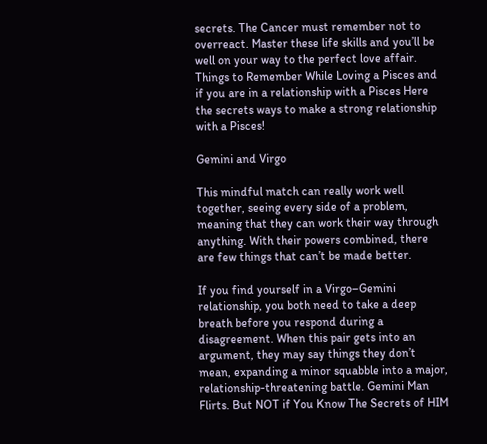secrets. The Cancer must remember not to overreact. Master these life skills and you’ll be well on your way to the perfect love affair. Things to Remember While Loving a Pisces and if you are in a relationship with a Pisces Here the secrets ways to make a strong relationship with a Pisces!

Gemini and Virgo

This mindful match can really work well together, seeing every side of a problem, meaning that they can work their way through anything. With their powers combined, there are few things that can’t be made better.

If you find yourself in a Virgo–Gemini relationship, you both need to take a deep breath before you respond during a disagreement. When this pair gets into an argument, they may say things they don’t mean, expanding a minor squabble into a major, relationship-threatening battle. Gemini Man Flirts. But NOT if You Know The Secrets of HIM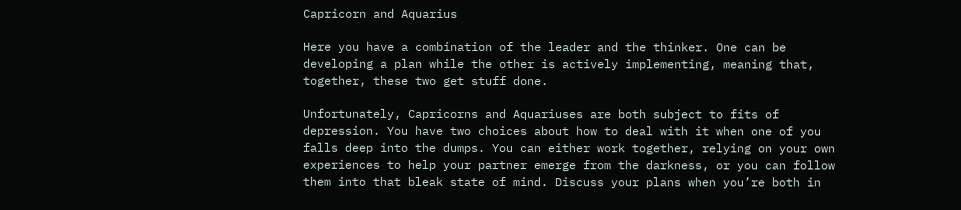Capricorn and Aquarius

Here you have a combination of the leader and the thinker. One can be developing a plan while the other is actively implementing, meaning that, together, these two get stuff done.

Unfortunately, Capricorns and Aquariuses are both subject to fits of depression. You have two choices about how to deal with it when one of you falls deep into the dumps. You can either work together, relying on your own experiences to help your partner emerge from the darkness, or you can follow them into that bleak state of mind. Discuss your plans when you’re both in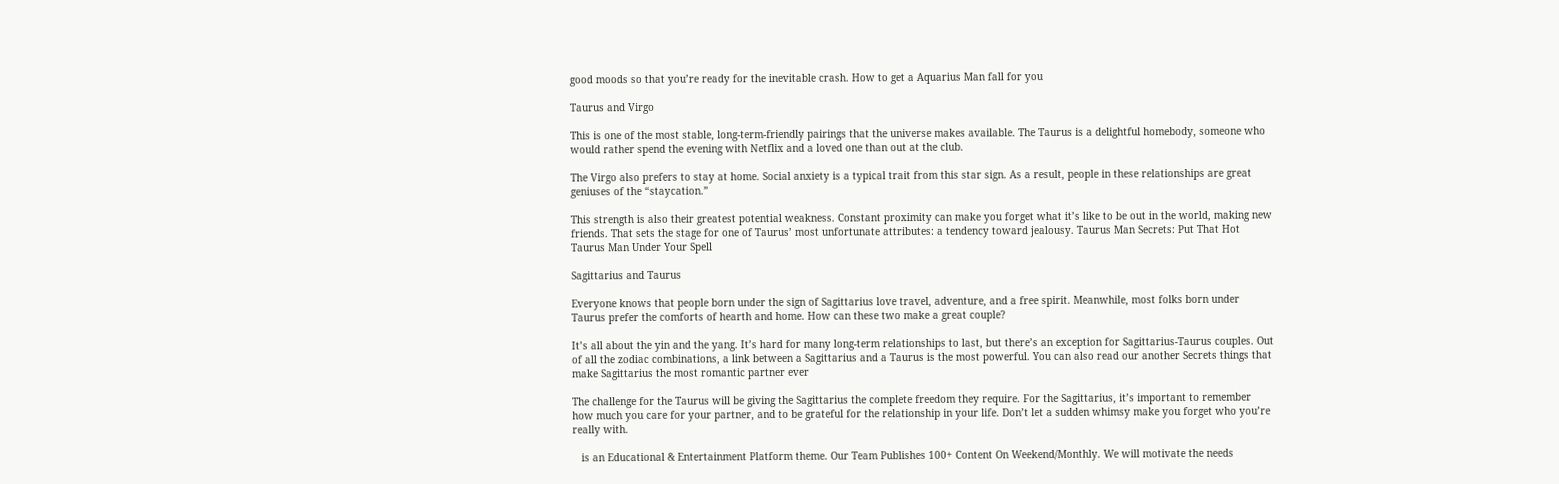good moods so that you’re ready for the inevitable crash. How to get a Aquarius Man fall for you

Taurus and Virgo

This is one of the most stable, long-term-friendly pairings that the universe makes available. The Taurus is a delightful homebody, someone who would rather spend the evening with Netflix and a loved one than out at the club.

The Virgo also prefers to stay at home. Social anxiety is a typical trait from this star sign. As a result, people in these relationships are great geniuses of the “staycation.”

This strength is also their greatest potential weakness. Constant proximity can make you forget what it’s like to be out in the world, making new friends. That sets the stage for one of Taurus’ most unfortunate attributes: a tendency toward jealousy. Taurus Man Secrets: Put That Hot Taurus Man Under Your Spell

Sagittarius and Taurus

Everyone knows that people born under the sign of Sagittarius love travel, adventure, and a free spirit. Meanwhile, most folks born under Taurus prefer the comforts of hearth and home. How can these two make a great couple?

It’s all about the yin and the yang. It’s hard for many long-term relationships to last, but there’s an exception for Sagittarius-Taurus couples. Out of all the zodiac combinations, a link between a Sagittarius and a Taurus is the most powerful. You can also read our another Secrets things that make Sagittarius the most romantic partner ever

The challenge for the Taurus will be giving the Sagittarius the complete freedom they require. For the Sagittarius, it’s important to remember how much you care for your partner, and to be grateful for the relationship in your life. Don’t let a sudden whimsy make you forget who you’re really with.

   is an Educational & Entertainment Platform theme. Our Team Publishes 100+ Content On Weekend/Monthly. We will motivate the needs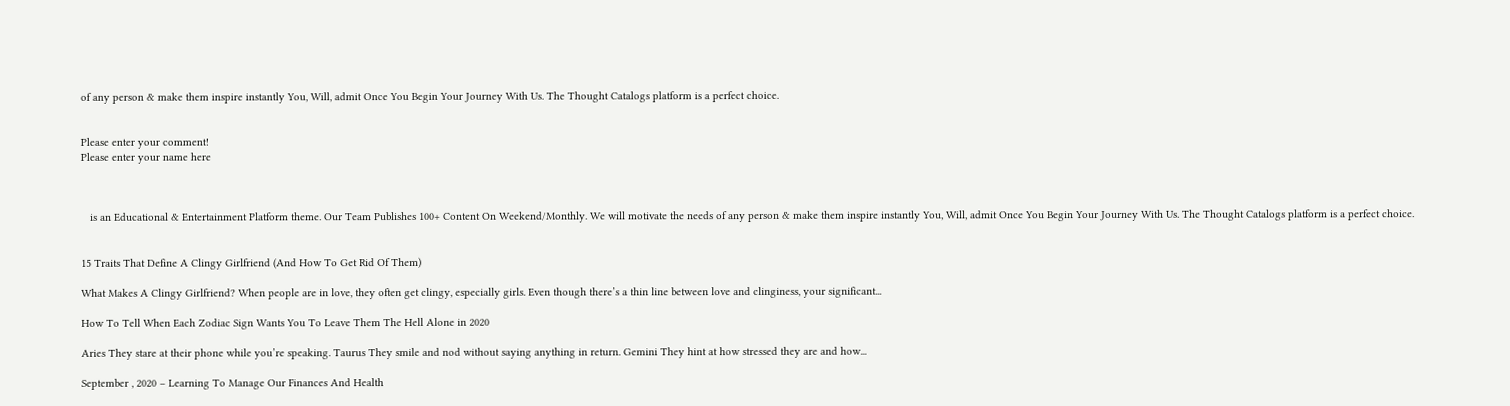of any person & make them inspire instantly You, Will, admit Once You Begin Your Journey With Us. The Thought Catalogs platform is a perfect choice.


Please enter your comment!
Please enter your name here



   is an Educational & Entertainment Platform theme. Our Team Publishes 100+ Content On Weekend/Monthly. We will motivate the needs of any person & make them inspire instantly You, Will, admit Once You Begin Your Journey With Us. The Thought Catalogs platform is a perfect choice.


15 Traits That Define A Clingy Girlfriend (And How To Get Rid Of Them)

What Makes A Clingy Girlfriend? When people are in love, they often get clingy, especially girls. Even though there’s a thin line between love and clinginess, your significant...

How To Tell When Each Zodiac Sign Wants You To Leave Them The Hell Alone in 2020

Aries They stare at their phone while you’re speaking. Taurus They smile and nod without saying anything in return. Gemini They hint at how stressed they are and how...

September , 2020 – Learning To Manage Our Finances And Health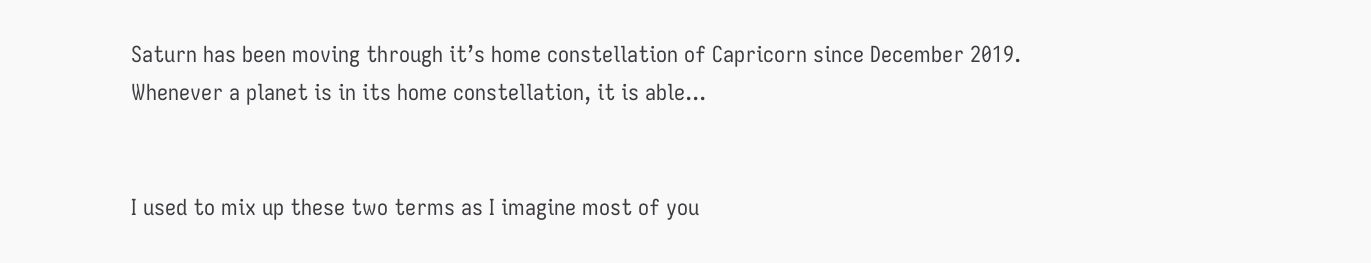Saturn has been moving through it’s home constellation of Capricorn since December 2019. Whenever a planet is in its home constellation, it is able...


I used to mix up these two terms as I imagine most of you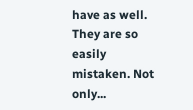have as well. They are so easily mistaken. Not only...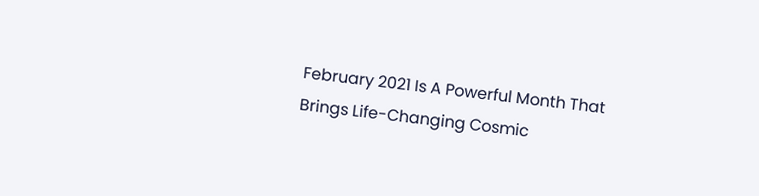February 2021 Is A Powerful Month That Brings Life-Changing Cosmic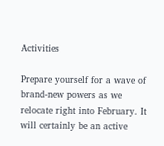Activities

Prepare yourself for a wave of brand-new powers as we relocate right into February. It will certainly be an active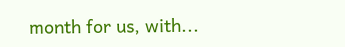month for us, with...